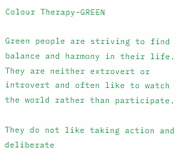Colour Therapy-GREEN

Green people are striving to find balance and harmony in their life. They are neither extrovert or introvert and often like to watch the world rather than participate.

They do not like taking action and deliberate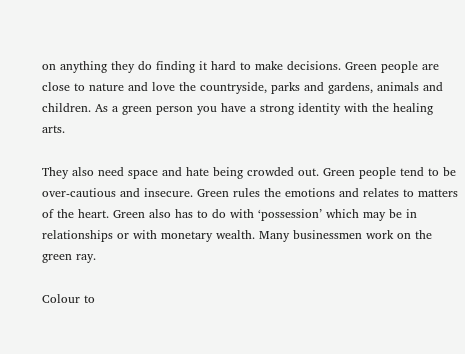on anything they do finding it hard to make decisions. Green people are close to nature and love the countryside, parks and gardens, animals and children. As a green person you have a strong identity with the healing arts.

They also need space and hate being crowded out. Green people tend to be over-cautious and insecure. Green rules the emotions and relates to matters of the heart. Green also has to do with ‘possession’ which may be in relationships or with monetary wealth. Many businessmen work on the green ray.

Colour to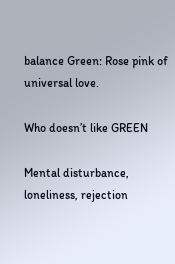balance Green: Rose pink of universal love.

Who doesn’t like GREEN

Mental disturbance, loneliness, rejection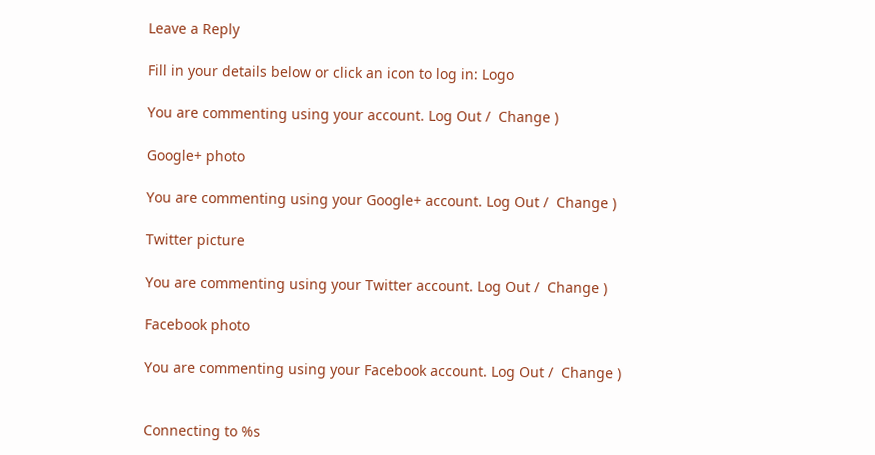Leave a Reply

Fill in your details below or click an icon to log in: Logo

You are commenting using your account. Log Out /  Change )

Google+ photo

You are commenting using your Google+ account. Log Out /  Change )

Twitter picture

You are commenting using your Twitter account. Log Out /  Change )

Facebook photo

You are commenting using your Facebook account. Log Out /  Change )


Connecting to %s